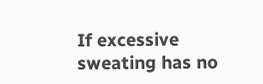If excessive sweating has no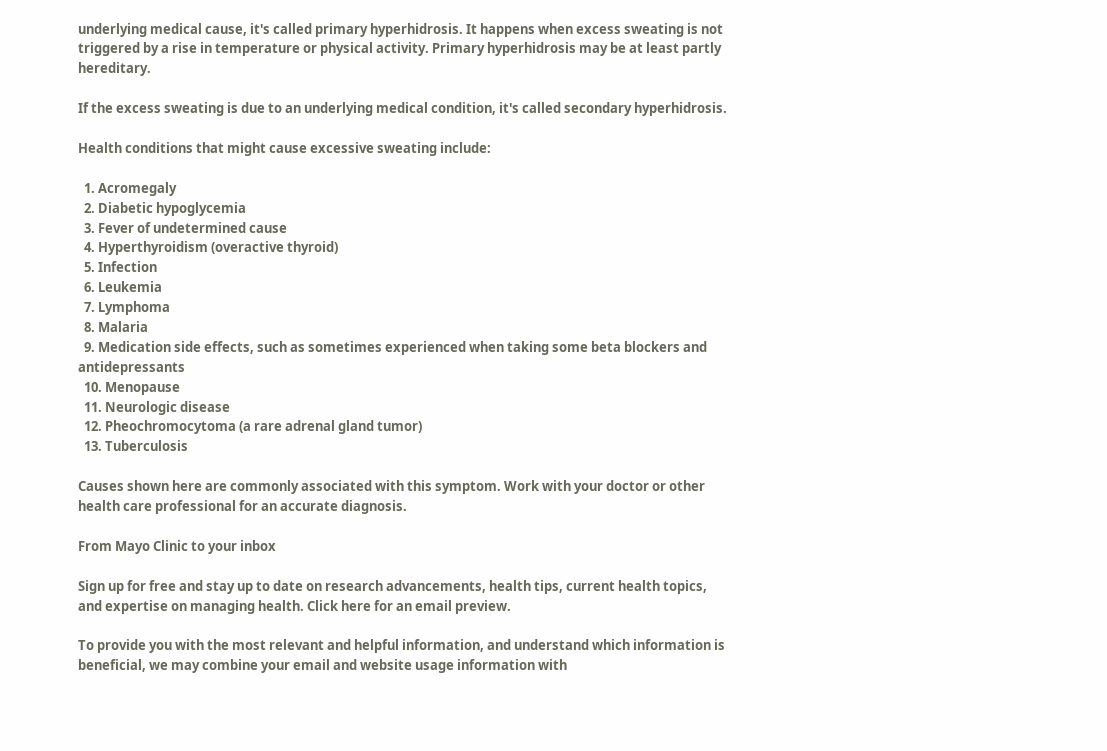underlying medical cause, it's called primary hyperhidrosis. It happens when excess sweating is not triggered by a rise in temperature or physical activity. Primary hyperhidrosis may be at least partly hereditary.

If the excess sweating is due to an underlying medical condition, it's called secondary hyperhidrosis.

Health conditions that might cause excessive sweating include:

  1. Acromegaly
  2. Diabetic hypoglycemia
  3. Fever of undetermined cause
  4. Hyperthyroidism (overactive thyroid)
  5. Infection
  6. Leukemia
  7. Lymphoma
  8. Malaria
  9. Medication side effects, such as sometimes experienced when taking some beta blockers and antidepressants
  10. Menopause
  11. Neurologic disease
  12. Pheochromocytoma (a rare adrenal gland tumor)
  13. Tuberculosis

Causes shown here are commonly associated with this symptom. Work with your doctor or other health care professional for an accurate diagnosis.

From Mayo Clinic to your inbox

Sign up for free and stay up to date on research advancements, health tips, current health topics, and expertise on managing health. Click here for an email preview.

To provide you with the most relevant and helpful information, and understand which information is beneficial, we may combine your email and website usage information with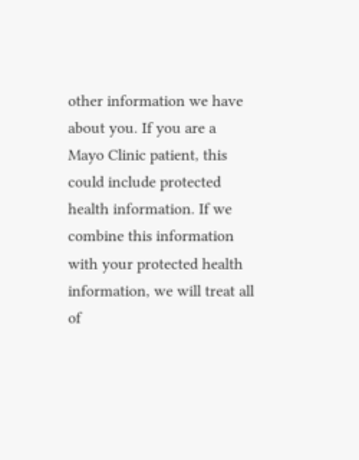other information we have about you. If you are a Mayo Clinic patient, this could include protected health information. If we combine this information with your protected health information, we will treat all of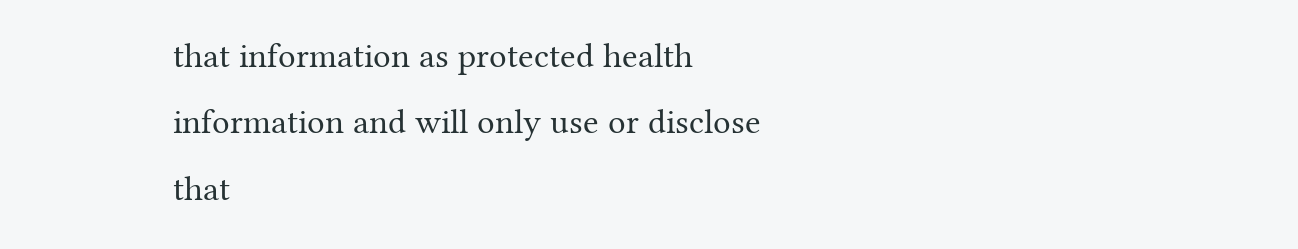that information as protected health information and will only use or disclose that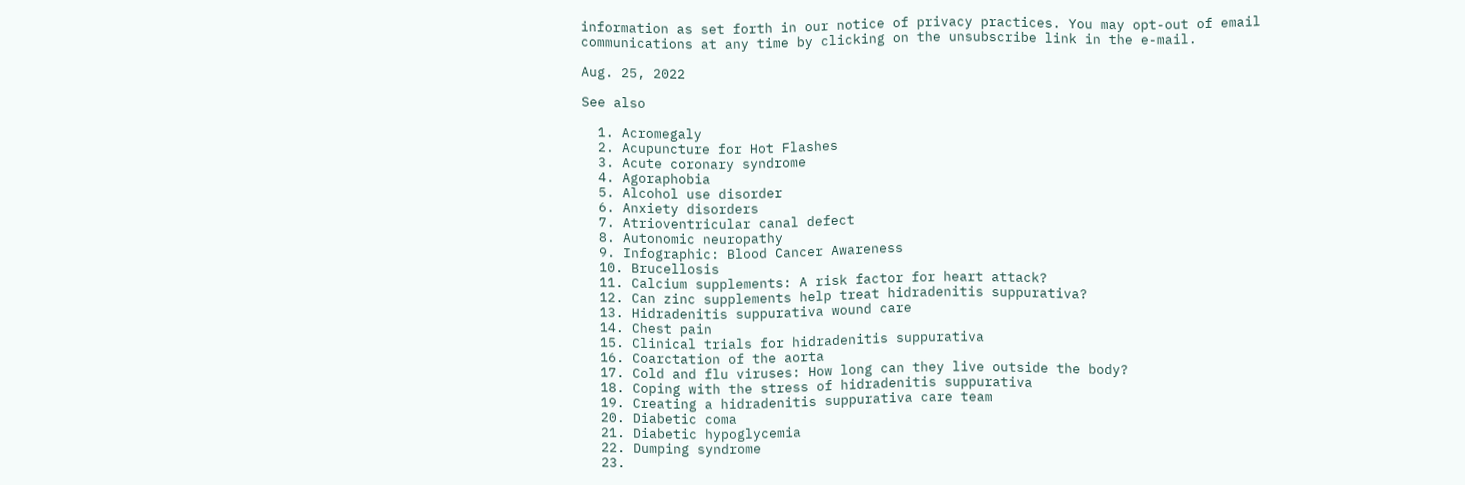information as set forth in our notice of privacy practices. You may opt-out of email communications at any time by clicking on the unsubscribe link in the e-mail.

Aug. 25, 2022

See also

  1. Acromegaly
  2. Acupuncture for Hot Flashes
  3. Acute coronary syndrome
  4. Agoraphobia
  5. Alcohol use disorder
  6. Anxiety disorders
  7. Atrioventricular canal defect
  8. Autonomic neuropathy
  9. Infographic: Blood Cancer Awareness
  10. Brucellosis
  11. Calcium supplements: A risk factor for heart attack?
  12. Can zinc supplements help treat hidradenitis suppurativa?
  13. Hidradenitis suppurativa wound care
  14. Chest pain
  15. Clinical trials for hidradenitis suppurativa
  16. Coarctation of the aorta
  17. Cold and flu viruses: How long can they live outside the body?
  18. Coping with the stress of hidradenitis suppurativa
  19. Creating a hidradenitis suppurativa care team
  20. Diabetic coma
  21. Diabetic hypoglycemia
  22. Dumping syndrome
  23.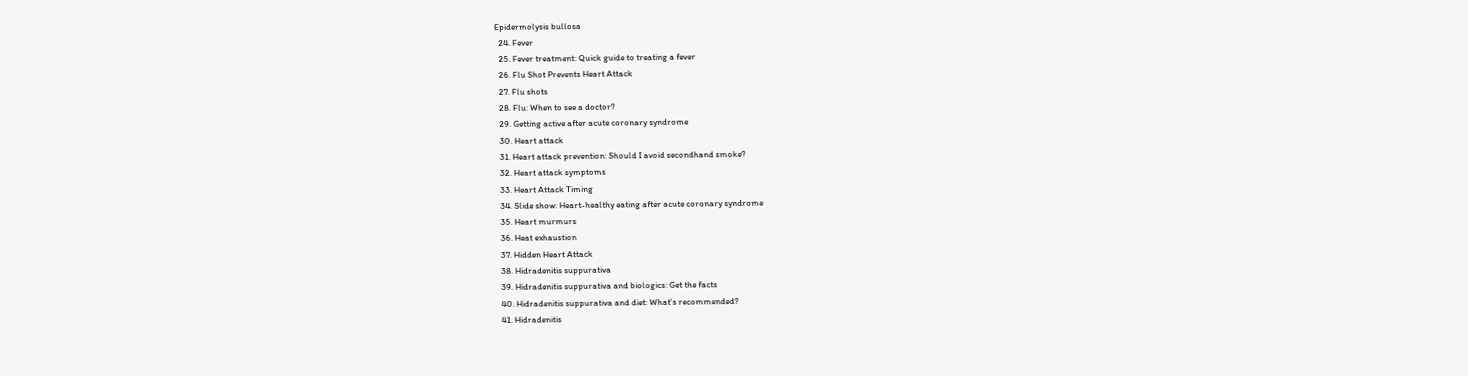Epidermolysis bullosa
  24. Fever
  25. Fever treatment: Quick guide to treating a fever
  26. Flu Shot Prevents Heart Attack
  27. Flu shots
  28. Flu: When to see a doctor?
  29. Getting active after acute coronary syndrome
  30. Heart attack
  31. Heart attack prevention: Should I avoid secondhand smoke?
  32. Heart attack symptoms
  33. Heart Attack Timing
  34. Slide show: Heart-healthy eating after acute coronary syndrome
  35. Heart murmurs
  36. Heat exhaustion
  37. Hidden Heart Attack
  38. Hidradenitis suppurativa
  39. Hidradenitis suppurativa and biologics: Get the facts
  40. Hidradenitis suppurativa and diet: What's recommended?
  41. Hidradenitis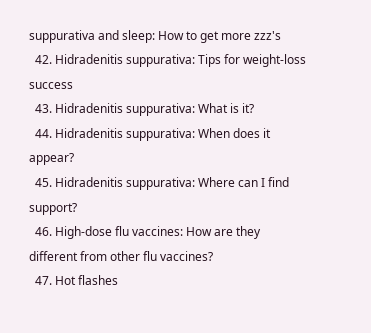suppurativa and sleep: How to get more zzz's
  42. Hidradenitis suppurativa: Tips for weight-loss success
  43. Hidradenitis suppurativa: What is it?
  44. Hidradenitis suppurativa: When does it appear?
  45. Hidradenitis suppurativa: Where can I find support?
  46. High-dose flu vaccines: How are they different from other flu vaccines?
  47. Hot flashes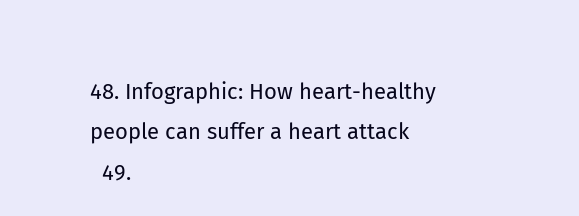48. Infographic: How heart-healthy people can suffer a heart attack
  49.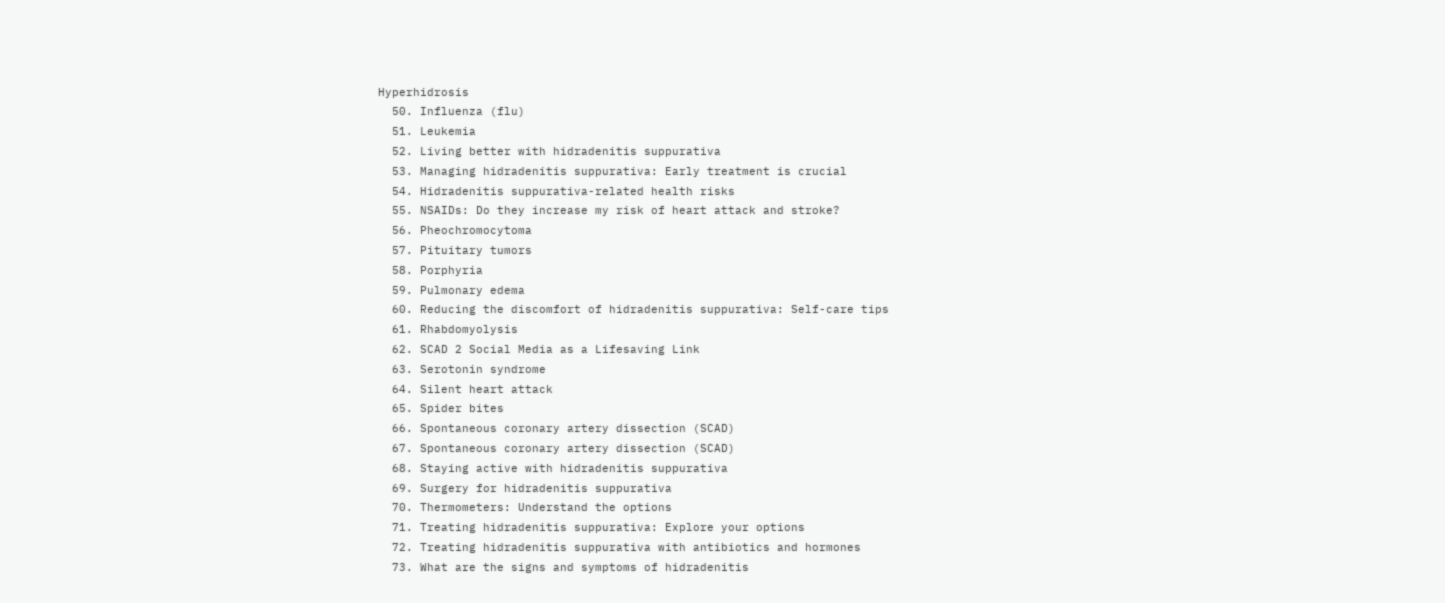Hyperhidrosis
  50. Influenza (flu)
  51. Leukemia
  52. Living better with hidradenitis suppurativa
  53. Managing hidradenitis suppurativa: Early treatment is crucial
  54. Hidradenitis suppurativa-related health risks
  55. NSAIDs: Do they increase my risk of heart attack and stroke?
  56. Pheochromocytoma
  57. Pituitary tumors
  58. Porphyria
  59. Pulmonary edema
  60. Reducing the discomfort of hidradenitis suppurativa: Self-care tips
  61. Rhabdomyolysis
  62. SCAD 2 Social Media as a Lifesaving Link
  63. Serotonin syndrome
  64. Silent heart attack
  65. Spider bites
  66. Spontaneous coronary artery dissection (SCAD)
  67. Spontaneous coronary artery dissection (SCAD)
  68. Staying active with hidradenitis suppurativa
  69. Surgery for hidradenitis suppurativa
  70. Thermometers: Understand the options
  71. Treating hidradenitis suppurativa: Explore your options
  72. Treating hidradenitis suppurativa with antibiotics and hormones
  73. What are the signs and symptoms of hidradenitis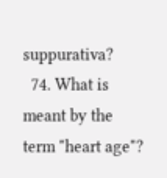suppurativa?
  74. What is meant by the term "heart age"?